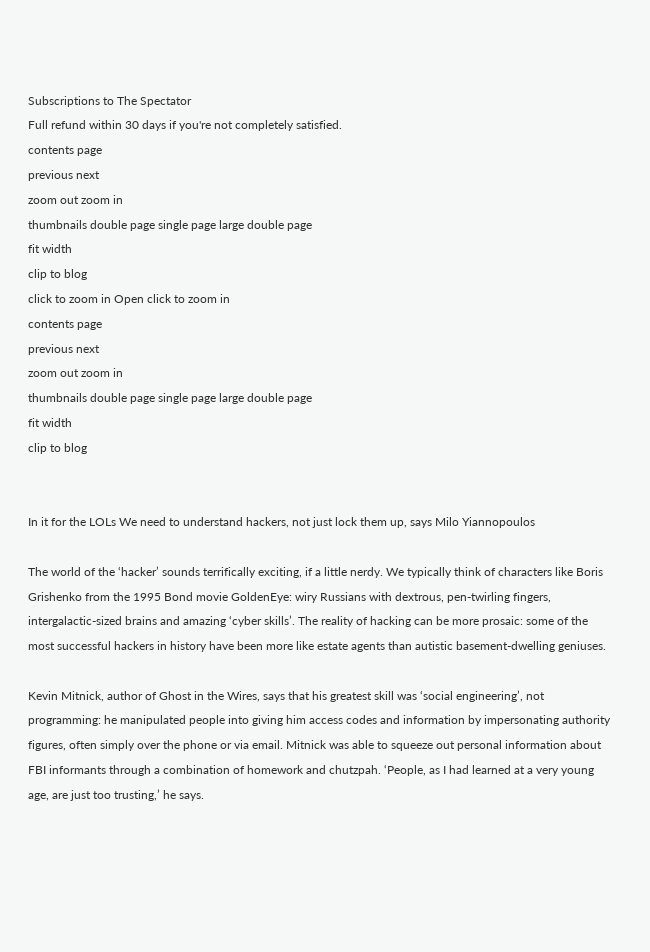Subscriptions to The Spectator
Full refund within 30 days if you're not completely satisfied.
contents page
previous next
zoom out zoom in
thumbnails double page single page large double page
fit width
clip to blog
click to zoom in Open click to zoom in
contents page
previous next
zoom out zoom in
thumbnails double page single page large double page
fit width
clip to blog


In it for the LOLs We need to understand hackers, not just lock them up, says Milo Yiannopoulos

The world of the ‘hacker’ sounds terrifically exciting, if a little nerdy. We typically think of characters like Boris Grishenko from the 1995 Bond movie GoldenEye: wiry Russians with dextrous, pen-twirling fingers, intergalactic-sized brains and amazing ‘cyber skills’. The reality of hacking can be more prosaic: some of the most successful hackers in history have been more like estate agents than autistic basement-dwelling geniuses.

Kevin Mitnick, author of Ghost in the Wires, says that his greatest skill was ‘social engineering’, not programming: he manipulated people into giving him access codes and information by impersonating authority figures, often simply over the phone or via email. Mitnick was able to squeeze out personal information about FBI informants through a combination of homework and chutzpah. ‘People, as I had learned at a very young age, are just too trusting,’ he says.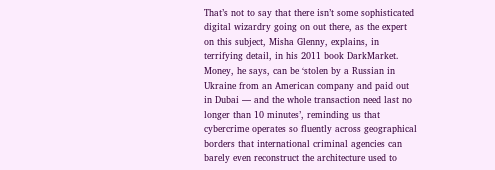That’s not to say that there isn’t some sophisticated digital wizardry going on out there, as the expert on this subject, Misha Glenny, explains, in terrifying detail, in his 2011 book DarkMarket. Money, he says, can be ‘stolen by a Russian in Ukraine from an American company and paid out in Dubai — and the whole transaction need last no longer than 10 minutes’, reminding us that cybercrime operates so fluently across geographical borders that international criminal agencies can barely even reconstruct the architecture used to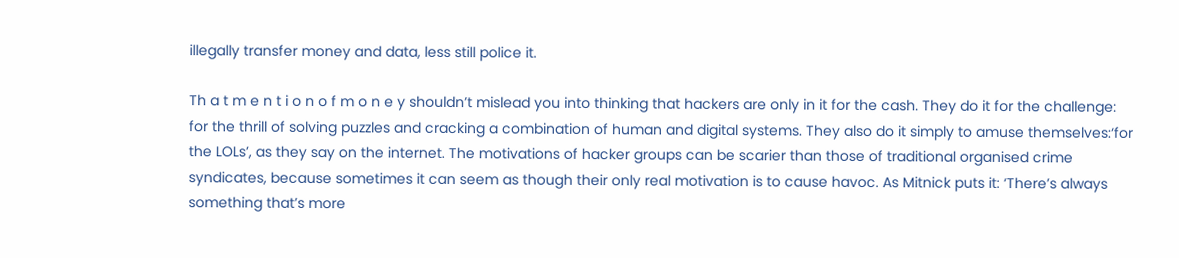illegally transfer money and data, less still police it.

Th a t m e n t i o n o f m o n e y shouldn’t mislead you into thinking that hackers are only in it for the cash. They do it for the challenge: for the thrill of solving puzzles and cracking a combination of human and digital systems. They also do it simply to amuse themselves:‘for the LOLs’, as they say on the internet. The motivations of hacker groups can be scarier than those of traditional organised crime syndicates, because sometimes it can seem as though their only real motivation is to cause havoc. As Mitnick puts it: ‘There’s always something that’s more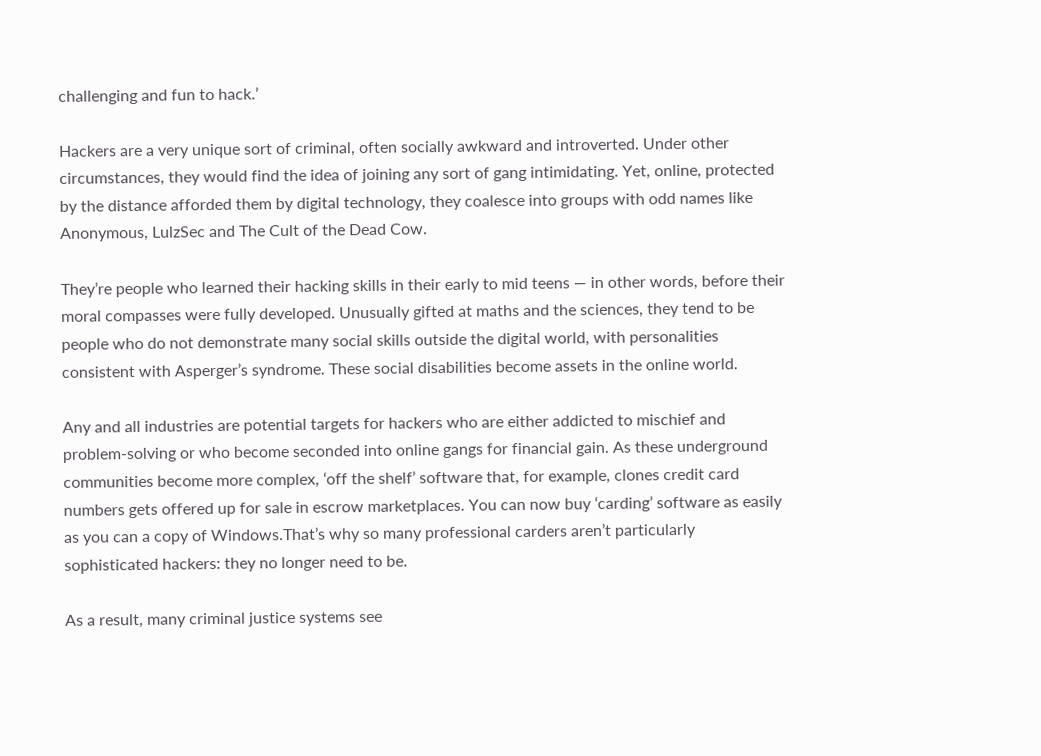challenging and fun to hack.’

Hackers are a very unique sort of criminal, often socially awkward and introverted. Under other circumstances, they would find the idea of joining any sort of gang intimidating. Yet, online, protected by the distance afforded them by digital technology, they coalesce into groups with odd names like Anonymous, LulzSec and The Cult of the Dead Cow.

They’re people who learned their hacking skills in their early to mid teens — in other words, before their moral compasses were fully developed. Unusually gifted at maths and the sciences, they tend to be people who do not demonstrate many social skills outside the digital world, with personalities consistent with Asperger’s syndrome. These social disabilities become assets in the online world.

Any and all industries are potential targets for hackers who are either addicted to mischief and problem-solving or who become seconded into online gangs for financial gain. As these underground communities become more complex, ‘off the shelf’ software that, for example, clones credit card numbers gets offered up for sale in escrow marketplaces. You can now buy ‘carding’ software as easily as you can a copy of Windows.That’s why so many professional carders aren’t particularly sophisticated hackers: they no longer need to be.

As a result, many criminal justice systems see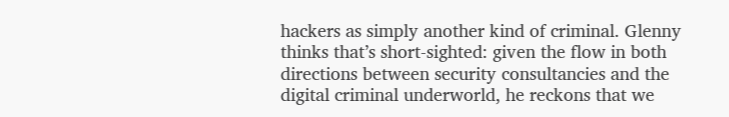hackers as simply another kind of criminal. Glenny thinks that’s short-sighted: given the flow in both directions between security consultancies and the digital criminal underworld, he reckons that we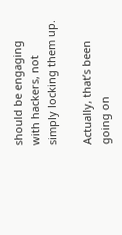should be engaging with hackers, not simply locking them up.

Actually, that’s been going on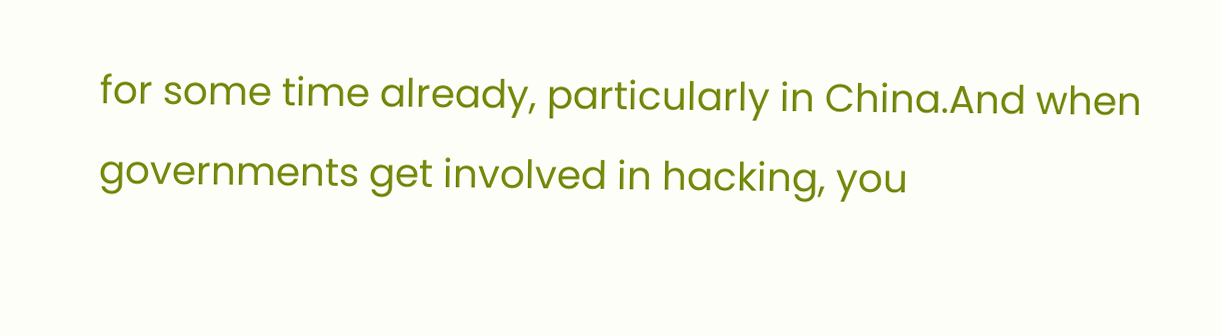for some time already, particularly in China.And when governments get involved in hacking, you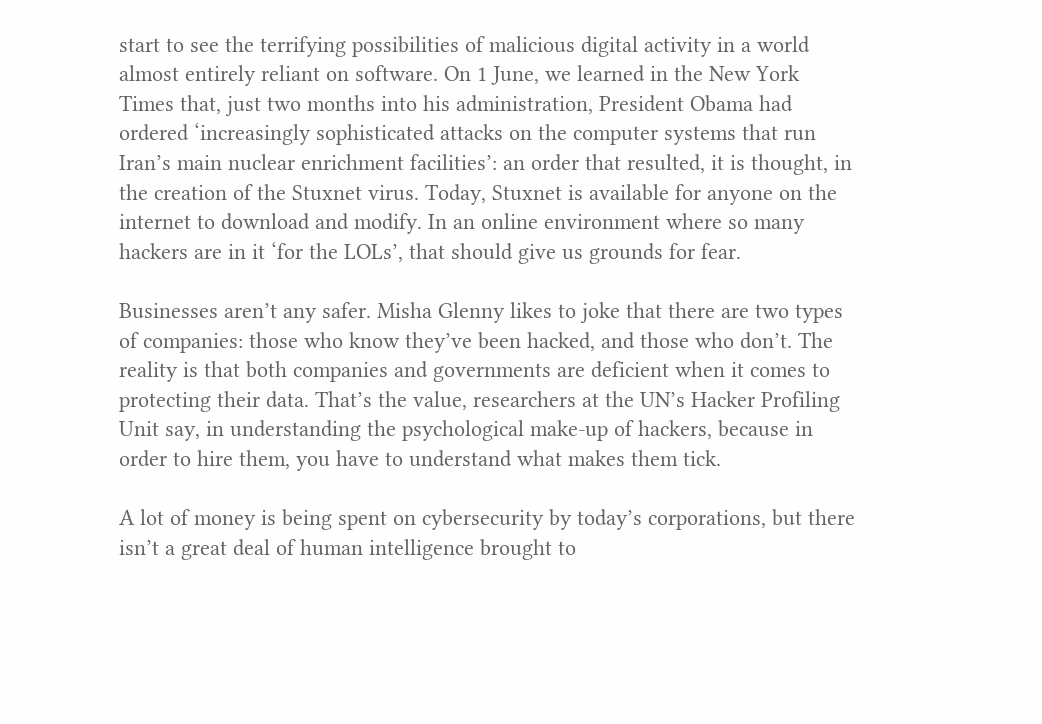start to see the terrifying possibilities of malicious digital activity in a world almost entirely reliant on software. On 1 June, we learned in the New York Times that, just two months into his administration, President Obama had ordered ‘increasingly sophisticated attacks on the computer systems that run Iran’s main nuclear enrichment facilities’: an order that resulted, it is thought, in the creation of the Stuxnet virus. Today, Stuxnet is available for anyone on the internet to download and modify. In an online environment where so many hackers are in it ‘for the LOLs’, that should give us grounds for fear.

Businesses aren’t any safer. Misha Glenny likes to joke that there are two types of companies: those who know they’ve been hacked, and those who don’t. The reality is that both companies and governments are deficient when it comes to protecting their data. That’s the value, researchers at the UN’s Hacker Profiling Unit say, in understanding the psychological make-up of hackers, because in order to hire them, you have to understand what makes them tick.

A lot of money is being spent on cybersecurity by today’s corporations, but there isn’t a great deal of human intelligence brought to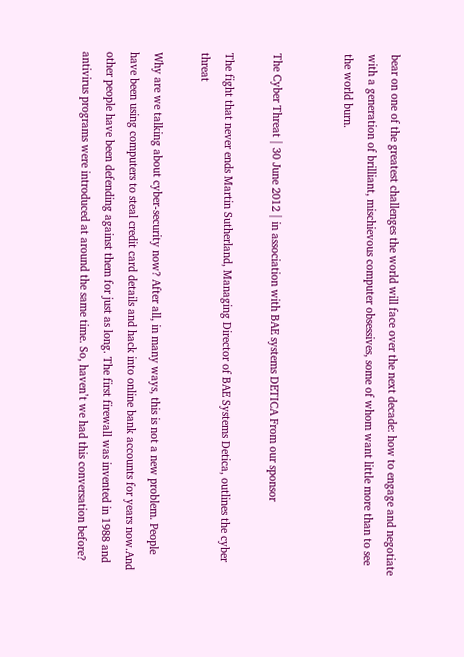bear on one of the greatest challenges the world will face over the next decade: how to engage and negotiate with a generation of brilliant, mischievous computer obsessives, some of whom want little more than to see the world burn.


The Cyber Threat | 30 June 2012 | in association with BAE systems DETICA From our sponsor

The fight that never ends Martin Sutherland, Managing Director of BAE Systems Detica, outlines the cyber threat

Why are we talking about cyber-security now? After all, in many ways, this is not a new problem. People have been using computers to steal credit card details and hack into online bank accounts for years now.And other people have been defending against them for just as long. The first firewall was invented in 1988 and antivirus programs were introduced at around the same time. So, haven’t we had this conversation before?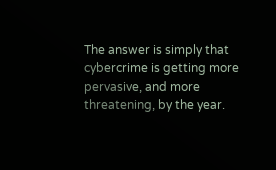The answer is simply that cybercrime is getting more pervasive, and more threatening, by the year.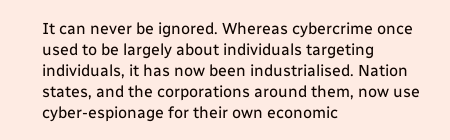It can never be ignored. Whereas cybercrime once used to be largely about individuals targeting individuals, it has now been industrialised. Nation states, and the corporations around them, now use cyber-espionage for their own economic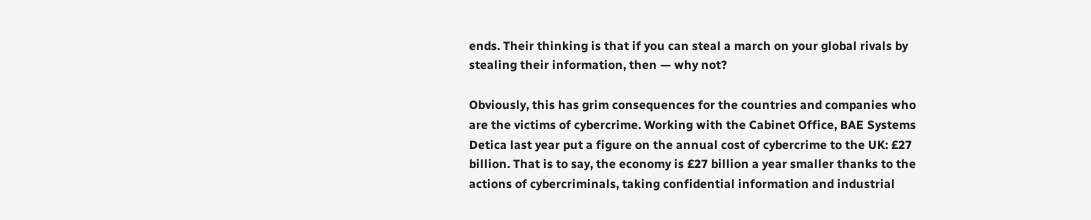ends. Their thinking is that if you can steal a march on your global rivals by stealing their information, then — why not?

Obviously, this has grim consequences for the countries and companies who are the victims of cybercrime. Working with the Cabinet Office, BAE Systems Detica last year put a figure on the annual cost of cybercrime to the UK: £27 billion. That is to say, the economy is £27 billion a year smaller thanks to the actions of cybercriminals, taking confidential information and industrial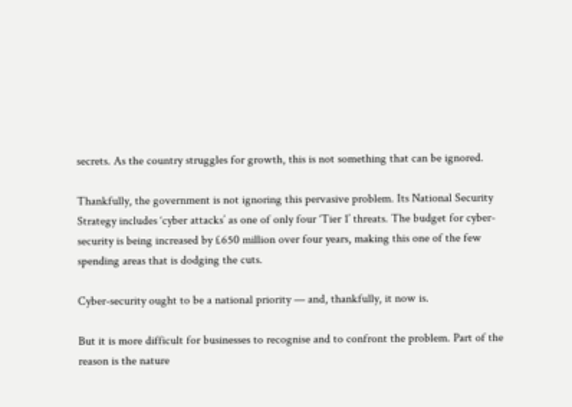secrets. As the country struggles for growth, this is not something that can be ignored.

Thankfully, the government is not ignoring this pervasive problem. Its National Security Strategy includes ‘cyber attacks’ as one of only four ‘Tier 1’ threats. The budget for cyber-security is being increased by £650 million over four years, making this one of the few spending areas that is dodging the cuts.

Cyber-security ought to be a national priority — and, thankfully, it now is.

But it is more difficult for businesses to recognise and to confront the problem. Part of the reason is the nature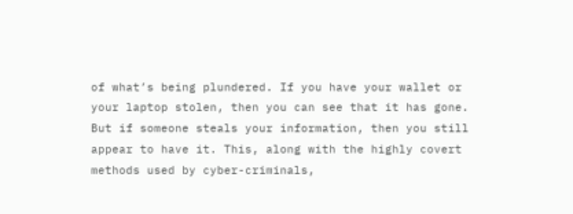of what’s being plundered. If you have your wallet or your laptop stolen, then you can see that it has gone. But if someone steals your information, then you still appear to have it. This, along with the highly covert methods used by cyber-criminals,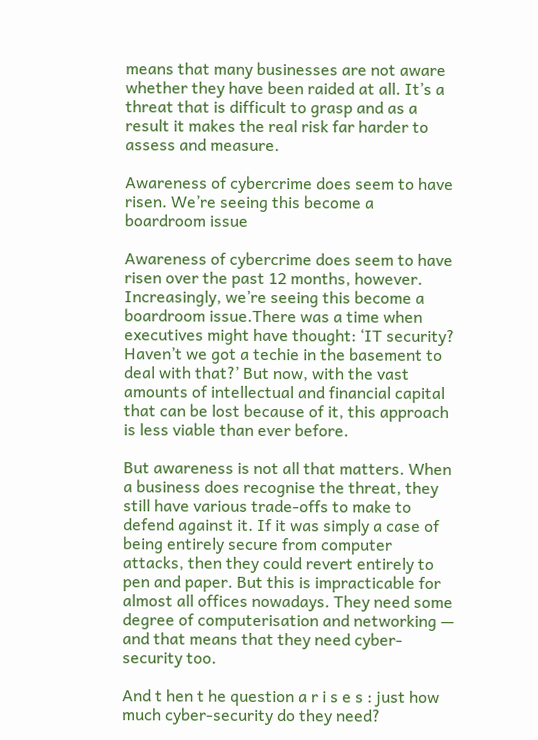means that many businesses are not aware whether they have been raided at all. It’s a threat that is difficult to grasp and as a result it makes the real risk far harder to assess and measure.

Awareness of cybercrime does seem to have risen. We’re seeing this become a boardroom issue

Awareness of cybercrime does seem to have risen over the past 12 months, however. Increasingly, we’re seeing this become a boardroom issue.There was a time when executives might have thought: ‘IT security? Haven’t we got a techie in the basement to deal with that?’ But now, with the vast amounts of intellectual and financial capital that can be lost because of it, this approach is less viable than ever before.

But awareness is not all that matters. When a business does recognise the threat, they still have various trade-offs to make to defend against it. If it was simply a case of being entirely secure from computer attacks, then they could revert entirely to pen and paper. But this is impracticable for almost all offices nowadays. They need some degree of computerisation and networking — and that means that they need cyber-security too.

And t hen t he question a r i s e s : just how much cyber-security do they need?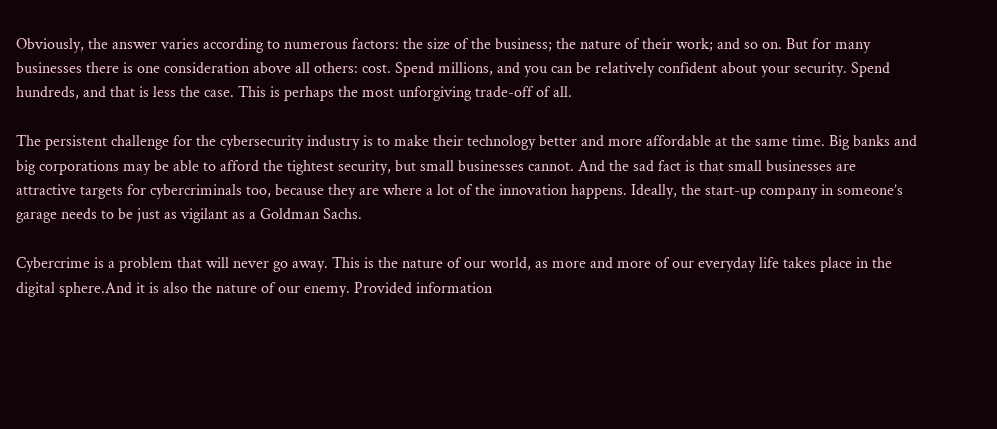Obviously, the answer varies according to numerous factors: the size of the business; the nature of their work; and so on. But for many businesses there is one consideration above all others: cost. Spend millions, and you can be relatively confident about your security. Spend hundreds, and that is less the case. This is perhaps the most unforgiving trade-off of all.

The persistent challenge for the cybersecurity industry is to make their technology better and more affordable at the same time. Big banks and big corporations may be able to afford the tightest security, but small businesses cannot. And the sad fact is that small businesses are attractive targets for cybercriminals too, because they are where a lot of the innovation happens. Ideally, the start-up company in someone’s garage needs to be just as vigilant as a Goldman Sachs.

Cybercrime is a problem that will never go away. This is the nature of our world, as more and more of our everyday life takes place in the digital sphere.And it is also the nature of our enemy. Provided information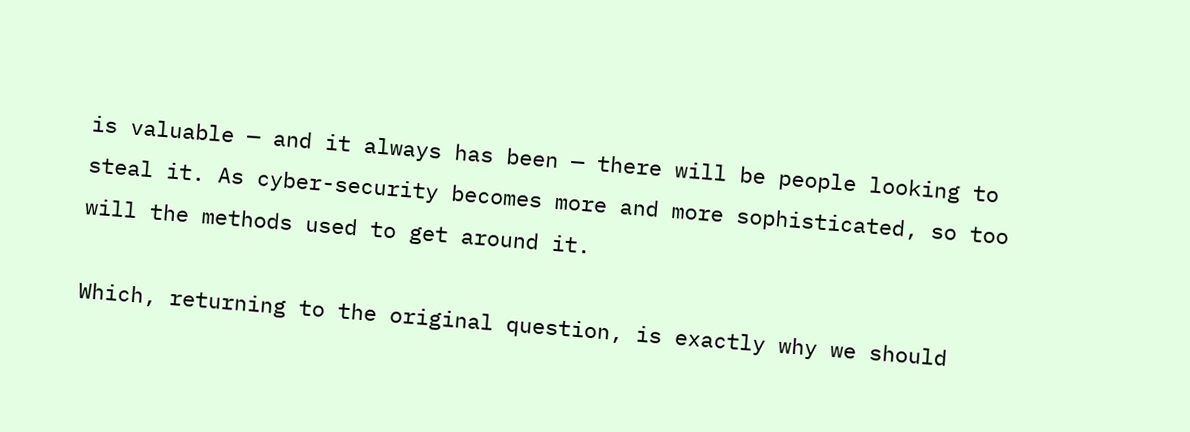is valuable — and it always has been — there will be people looking to steal it. As cyber-security becomes more and more sophisticated, so too will the methods used to get around it.

Which, returning to the original question, is exactly why we should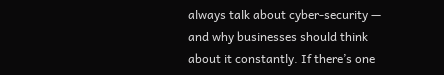always talk about cyber-security — and why businesses should think about it constantly. If there’s one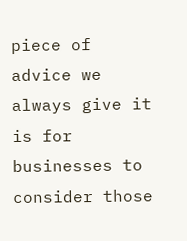piece of advice we always give it is for businesses to consider those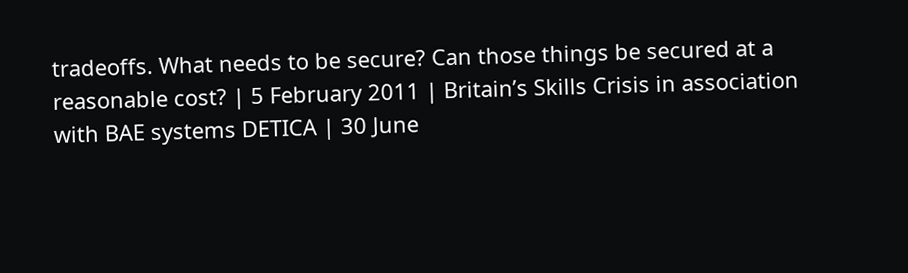tradeoffs. What needs to be secure? Can those things be secured at a reasonable cost? | 5 February 2011 | Britain’s Skills Crisis in association with BAE systems DETICA | 30 June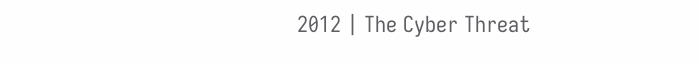2012 | The Cyber Threat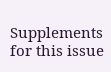Supplements for this issue